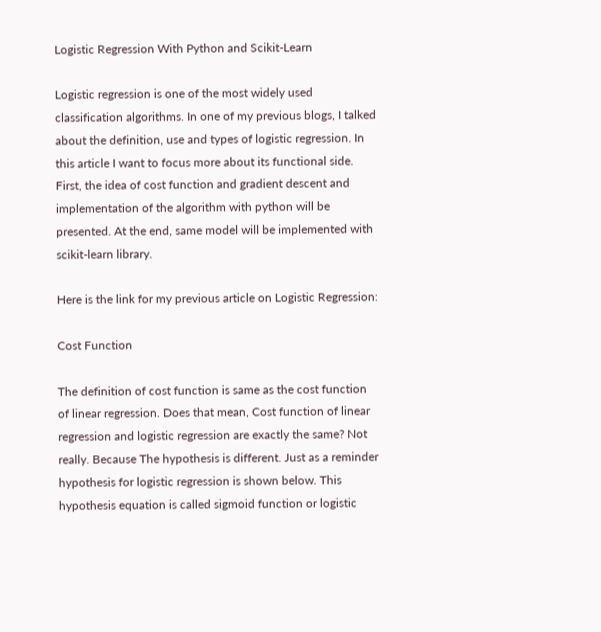Logistic Regression With Python and Scikit-Learn

Logistic regression is one of the most widely used classification algorithms. In one of my previous blogs, I talked about the definition, use and types of logistic regression. In this article I want to focus more about its functional side. First, the idea of cost function and gradient descent and implementation of the algorithm with python will be presented. At the end, same model will be implemented with scikit-learn library.

Here is the link for my previous article on Logistic Regression:

Cost Function

The definition of cost function is same as the cost function of linear regression. Does that mean, Cost function of linear regression and logistic regression are exactly the same? Not really. Because The hypothesis is different. Just as a reminder hypothesis for logistic regression is shown below. This hypothesis equation is called sigmoid function or logistic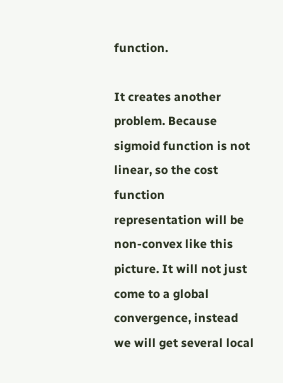function.

It creates another problem. Because sigmoid function is not linear, so the cost function representation will be non-convex like this picture. It will not just come to a global convergence, instead we will get several local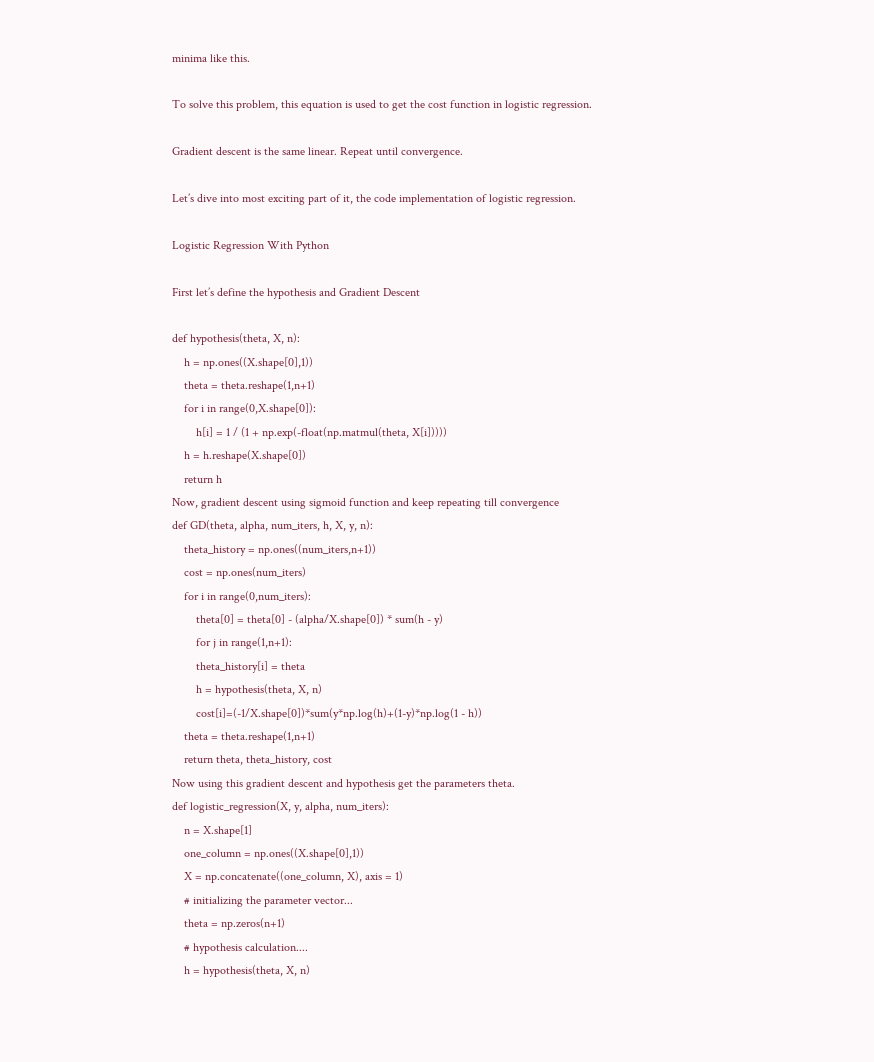minima like this.

To solve this problem, this equation is used to get the cost function in logistic regression.

Gradient descent is the same linear. Repeat until convergence.

Let’s dive into most exciting part of it, the code implementation of logistic regression.

Logistic Regression With Python

First let’s define the hypothesis and Gradient Descent

def hypothesis(theta, X, n):
    h = np.ones((X.shape[0],1))
    theta = theta.reshape(1,n+1)
    for i in range(0,X.shape[0]):
        h[i] = 1 / (1 + np.exp(-float(np.matmul(theta, X[i]))))
    h = h.reshape(X.shape[0])
    return h
Now, gradient descent using sigmoid function and keep repeating till convergence
def GD(theta, alpha, num_iters, h, X, y, n):
    theta_history = np.ones((num_iters,n+1))
    cost = np.ones(num_iters)
    for i in range(0,num_iters):
        theta[0] = theta[0] - (alpha/X.shape[0]) * sum(h - y)
        for j in range(1,n+1):
        theta_history[i] = theta
        h = hypothesis(theta, X, n)
        cost[i]=(-1/X.shape[0])*sum(y*np.log(h)+(1-y)*np.log(1 - h))
    theta = theta.reshape(1,n+1)
    return theta, theta_history, cost
Now using this gradient descent and hypothesis get the parameters theta.
def logistic_regression(X, y, alpha, num_iters):
    n = X.shape[1]
    one_column = np.ones((X.shape[0],1))
    X = np.concatenate((one_column, X), axis = 1)
    # initializing the parameter vector...
    theta = np.zeros(n+1)
    # hypothesis calculation....
    h = hypothesis(theta, X, n)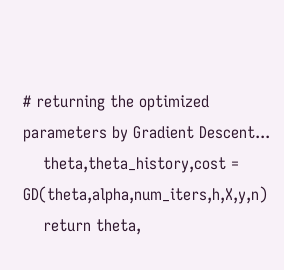# returning the optimized parameters by Gradient Descent...
    theta,theta_history,cost = GD(theta,alpha,num_iters,h,X,y,n)
    return theta,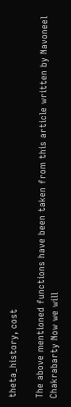theta_history, cost

The above mentioned functions have been taken from this article written by Navoneel Chakrabarty Now we will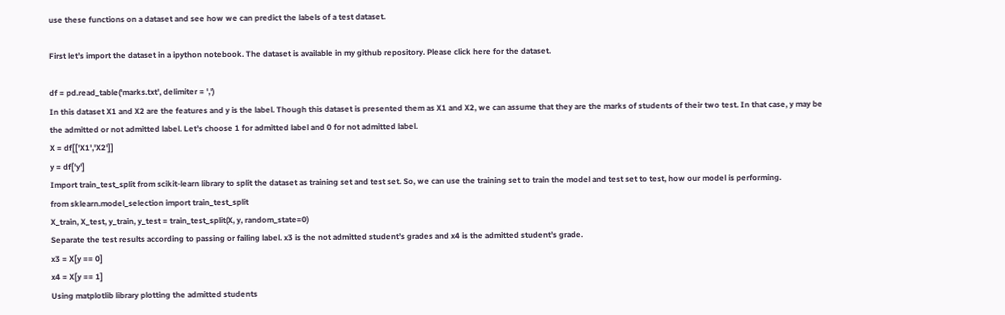use these functions on a dataset and see how we can predict the labels of a test dataset.

First let’s import the dataset in a ipython notebook. The dataset is available in my github repository. Please click here for the dataset.

df = pd.read_table('marks.txt', delimiter = ',')
In this dataset X1 and X2 are the features and y is the label. Though this dataset is presented them as X1 and X2, we can assume that they are the marks of students of their two test. In that case, y may be the admitted or not admitted label. Let’s choose 1 for admitted label and 0 for not admitted label.
X = df[['X1','X2']]
y = df['y']
Import train_test_split from scikit-learn library to split the dataset as training set and test set. So, we can use the training set to train the model and test set to test, how our model is performing.
from sklearn.model_selection import train_test_split
X_train, X_test, y_train, y_test = train_test_split(X, y, random_state=0)
Separate the test results according to passing or failing label. x3 is the not admitted student’s grades and x4 is the admitted student’s grade.
x3 = X[y == 0]
x4 = X[y == 1]
Using matplotlib library plotting the admitted students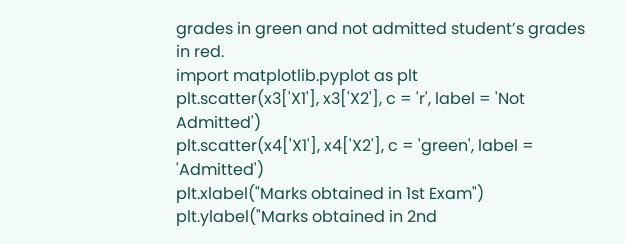grades in green and not admitted student’s grades in red.
import matplotlib.pyplot as plt
plt.scatter(x3['X1'], x3['X2'], c = 'r', label = 'Not Admitted')
plt.scatter(x4['X1'], x4['X2'], c = 'green', label = 'Admitted')
plt.xlabel("Marks obtained in 1st Exam")
plt.ylabel("Marks obtained in 2nd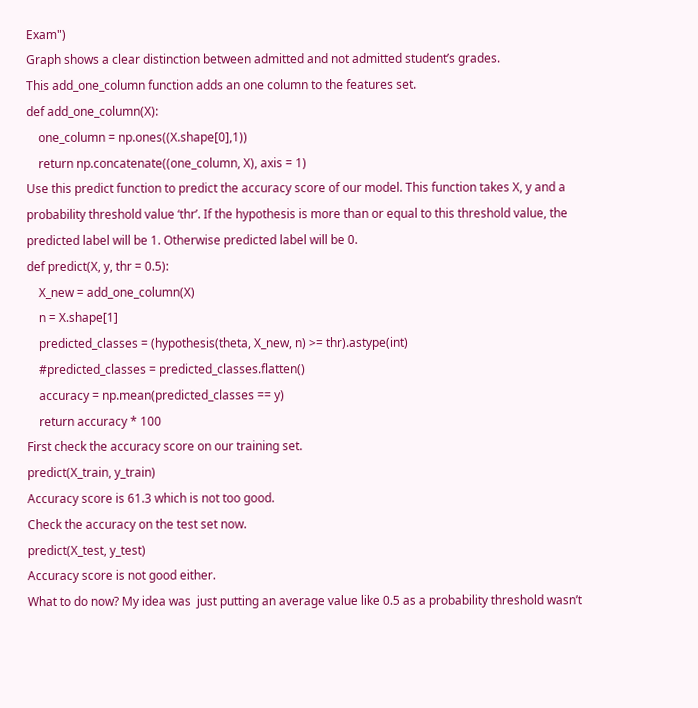Exam")
Graph shows a clear distinction between admitted and not admitted student’s grades.
This add_one_column function adds an one column to the features set.
def add_one_column(X):
    one_column = np.ones((X.shape[0],1))
    return np.concatenate((one_column, X), axis = 1)
Use this predict function to predict the accuracy score of our model. This function takes X, y and a probability threshold value ‘thr’. If the hypothesis is more than or equal to this threshold value, the predicted label will be 1. Otherwise predicted label will be 0.
def predict(X, y, thr = 0.5):
    X_new = add_one_column(X)
    n = X.shape[1]
    predicted_classes = (hypothesis(theta, X_new, n) >= thr).astype(int)
    #predicted_classes = predicted_classes.flatten()
    accuracy = np.mean(predicted_classes == y)
    return accuracy * 100
First check the accuracy score on our training set.
predict(X_train, y_train)
Accuracy score is 61.3 which is not too good.
Check the accuracy on the test set now.
predict(X_test, y_test)
Accuracy score is not good either.
What to do now? My idea was  just putting an average value like 0.5 as a probability threshold wasn’t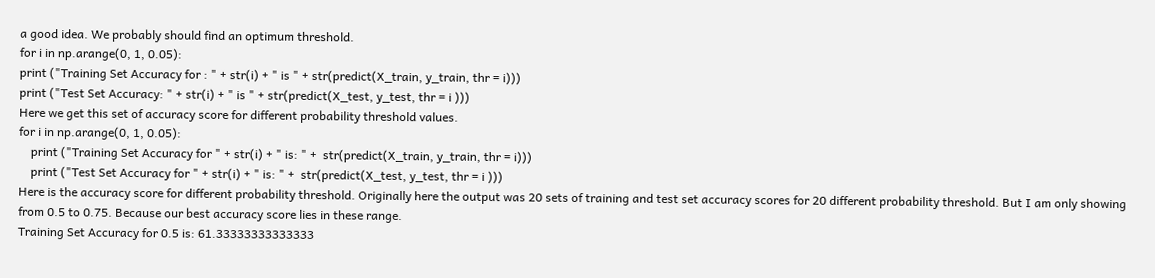a good idea. We probably should find an optimum threshold.
for i in np.arange(0, 1, 0.05):
print ("Training Set Accuracy for : " + str(i) + " is " + str(predict(X_train, y_train, thr = i)))
print ("Test Set Accuracy: " + str(i) + " is " + str(predict(X_test, y_test, thr = i )))
Here we get this set of accuracy score for different probability threshold values.
for i in np.arange(0, 1, 0.05):
    print ("Training Set Accuracy for " + str(i) + " is: " +  str(predict(X_train, y_train, thr = i)))
    print ("Test Set Accuracy for " + str(i) + " is: " +  str(predict(X_test, y_test, thr = i )))
Here is the accuracy score for different probability threshold. Originally here the output was 20 sets of training and test set accuracy scores for 20 different probability threshold. But I am only showing from 0.5 to 0.75. Because our best accuracy score lies in these range.
Training Set Accuracy for 0.5 is: 61.33333333333333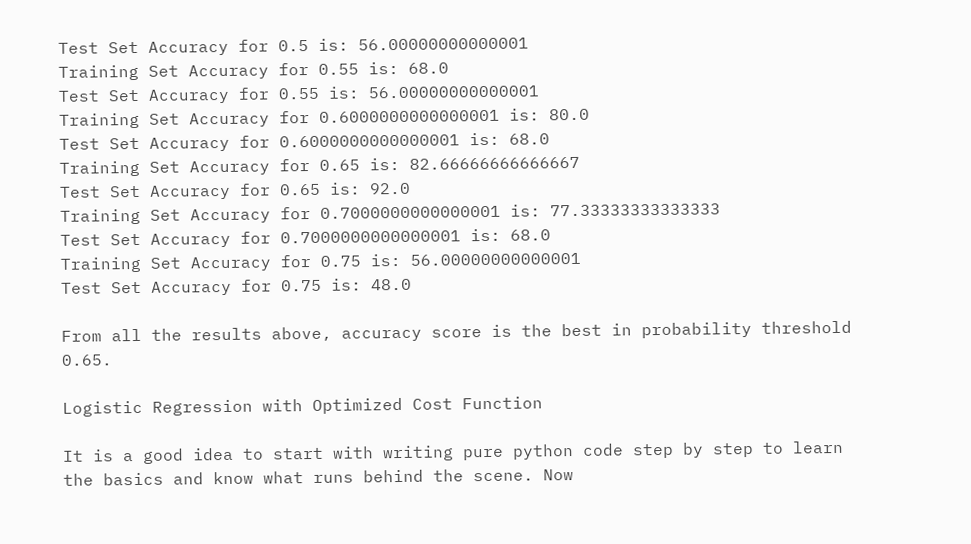Test Set Accuracy for 0.5 is: 56.00000000000001
Training Set Accuracy for 0.55 is: 68.0
Test Set Accuracy for 0.55 is: 56.00000000000001
Training Set Accuracy for 0.6000000000000001 is: 80.0
Test Set Accuracy for 0.6000000000000001 is: 68.0
Training Set Accuracy for 0.65 is: 82.66666666666667
Test Set Accuracy for 0.65 is: 92.0
Training Set Accuracy for 0.7000000000000001 is: 77.33333333333333
Test Set Accuracy for 0.7000000000000001 is: 68.0
Training Set Accuracy for 0.75 is: 56.00000000000001
Test Set Accuracy for 0.75 is: 48.0

From all the results above, accuracy score is the best in probability threshold 0.65.

Logistic Regression with Optimized Cost Function

It is a good idea to start with writing pure python code step by step to learn the basics and know what runs behind the scene. Now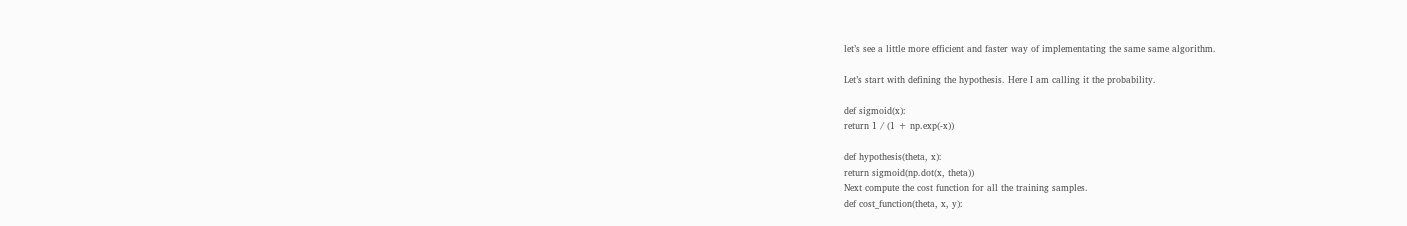let’s see a little more efficient and faster way of implementating the same same algorithm.

Let’s start with defining the hypothesis. Here I am calling it the probability.

def sigmoid(x):
return 1 / (1 + np.exp(-x))

def hypothesis(theta, x):
return sigmoid(np.dot(x, theta))
Next compute the cost function for all the training samples.
def cost_function(theta, x, y):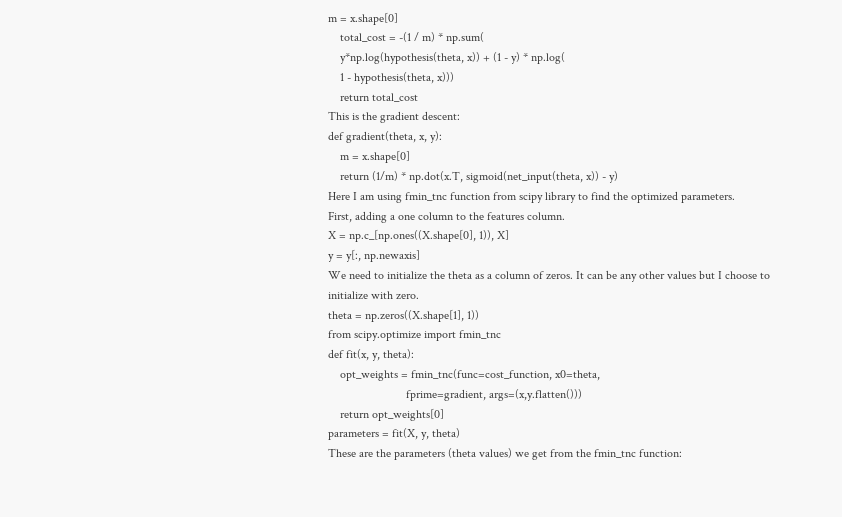m = x.shape[0]
    total_cost = -(1 / m) * np.sum(
    y*np.log(hypothesis(theta, x)) + (1 - y) * np.log(
    1 - hypothesis(theta, x)))
    return total_cost
This is the gradient descent:
def gradient(theta, x, y):
    m = x.shape[0]
    return (1/m) * np.dot(x.T, sigmoid(net_input(theta, x)) - y)
Here I am using fmin_tnc function from scipy library to find the optimized parameters.
First, adding a one column to the features column.
X = np.c_[np.ones((X.shape[0], 1)), X]
y = y[:, np.newaxis]
We need to initialize the theta as a column of zeros. It can be any other values but I choose to initialize with zero.
theta = np.zeros((X.shape[1], 1))
from scipy.optimize import fmin_tnc
def fit(x, y, theta):
    opt_weights = fmin_tnc(func=cost_function, x0=theta,
                          fprime=gradient, args=(x,y.flatten()))
    return opt_weights[0]
parameters = fit(X, y, theta)
These are the parameters (theta values) we get from the fmin_tnc function: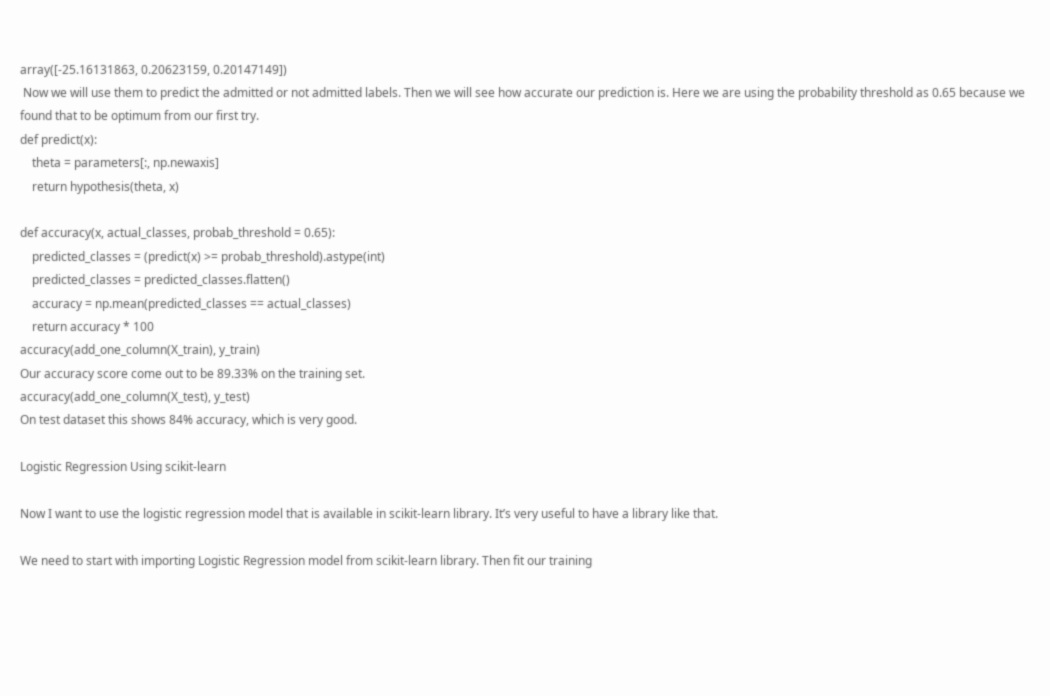array([-25.16131863, 0.20623159, 0.20147149])
 Now we will use them to predict the admitted or not admitted labels. Then we will see how accurate our prediction is. Here we are using the probability threshold as 0.65 because we found that to be optimum from our first try.
def predict(x):
    theta = parameters[:, np.newaxis]
    return hypothesis(theta, x)

def accuracy(x, actual_classes, probab_threshold = 0.65):
    predicted_classes = (predict(x) >= probab_threshold).astype(int)
    predicted_classes = predicted_classes.flatten()
    accuracy = np.mean(predicted_classes == actual_classes)
    return accuracy * 100
accuracy(add_one_column(X_train), y_train)
Our accuracy score come out to be 89.33% on the training set.
accuracy(add_one_column(X_test), y_test)
On test dataset this shows 84% accuracy, which is very good.

Logistic Regression Using scikit-learn

Now I want to use the logistic regression model that is available in scikit-learn library. It’s very useful to have a library like that.

We need to start with importing Logistic Regression model from scikit-learn library. Then fit our training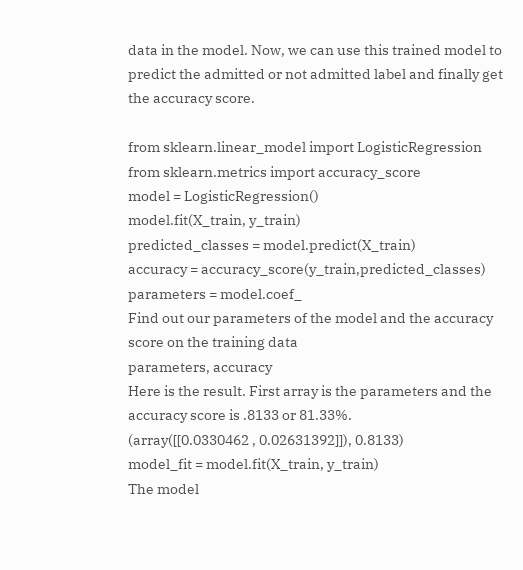data in the model. Now, we can use this trained model to predict the admitted or not admitted label and finally get the accuracy score.

from sklearn.linear_model import LogisticRegression
from sklearn.metrics import accuracy_score
model = LogisticRegression()
model.fit(X_train, y_train)
predicted_classes = model.predict(X_train)
accuracy = accuracy_score(y_train,predicted_classes)
parameters = model.coef_
Find out our parameters of the model and the accuracy score on the training data
parameters, accuracy
Here is the result. First array is the parameters and the accuracy score is .8133 or 81.33%.
(array([[0.0330462 , 0.02631392]]), 0.8133)
model_fit = model.fit(X_train, y_train)
The model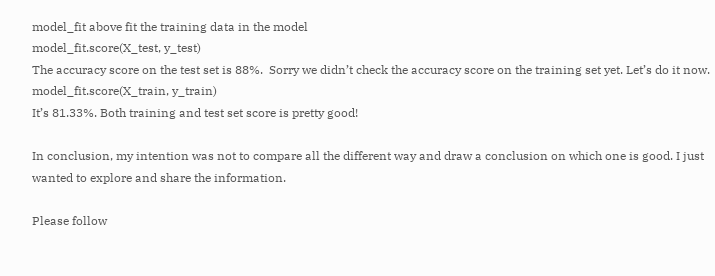model_fit above fit the training data in the model
model_fit.score(X_test, y_test)
The accuracy score on the test set is 88%.  Sorry we didn’t check the accuracy score on the training set yet. Let’s do it now.
model_fit.score(X_train, y_train)
It’s 81.33%. Both training and test set score is pretty good!

In conclusion, my intention was not to compare all the different way and draw a conclusion on which one is good. I just wanted to explore and share the information.

Please follow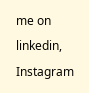me on linkedin, Instagram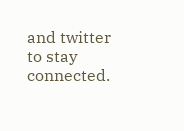and twitter to stay connected.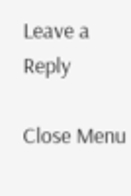Leave a Reply

Close Menu